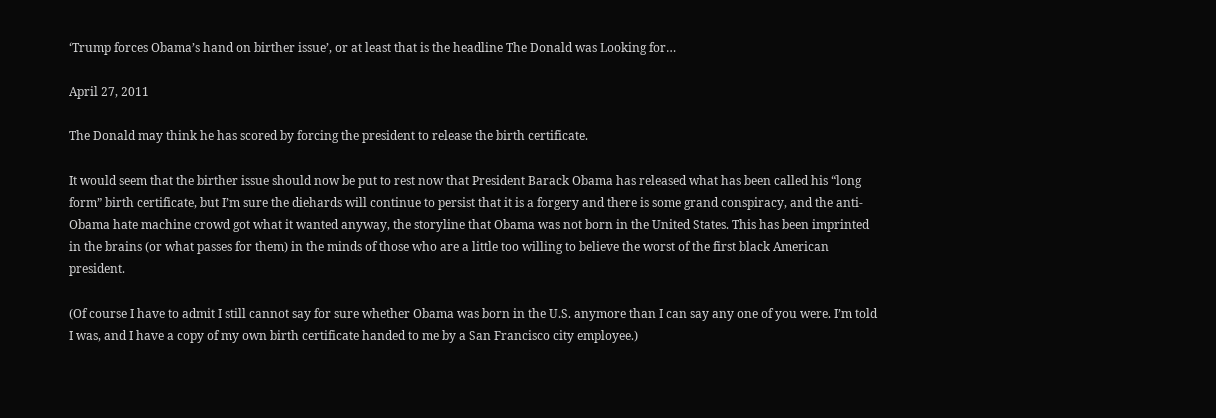‘Trump forces Obama’s hand on birther issue’, or at least that is the headline The Donald was Looking for…

April 27, 2011

The Donald may think he has scored by forcing the president to release the birth certificate.

It would seem that the birther issue should now be put to rest now that President Barack Obama has released what has been called his “long form” birth certificate, but I’m sure the diehards will continue to persist that it is a forgery and there is some grand conspiracy, and the anti-Obama hate machine crowd got what it wanted anyway, the storyline that Obama was not born in the United States. This has been imprinted in the brains (or what passes for them) in the minds of those who are a little too willing to believe the worst of the first black American president.

(Of course I have to admit I still cannot say for sure whether Obama was born in the U.S. anymore than I can say any one of you were. I’m told I was, and I have a copy of my own birth certificate handed to me by a San Francisco city employee.)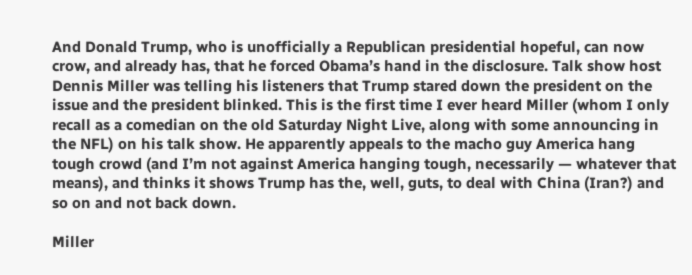And Donald Trump, who is unofficially a Republican presidential hopeful, can now crow, and already has, that he forced Obama’s hand in the disclosure. Talk show host Dennis Miller was telling his listeners that Trump stared down the president on the issue and the president blinked. This is the first time I ever heard Miller (whom I only recall as a comedian on the old Saturday Night Live, along with some announcing in the NFL) on his talk show. He apparently appeals to the macho guy America hang tough crowd (and I’m not against America hanging tough, necessarily — whatever that means), and thinks it shows Trump has the, well, guts, to deal with China (Iran?) and so on and not back down.

Miller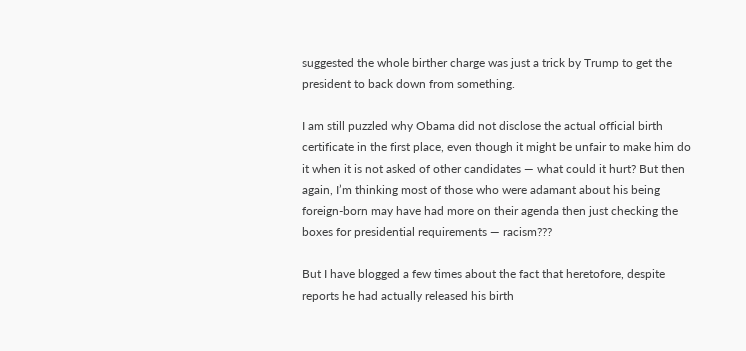suggested the whole birther charge was just a trick by Trump to get the president to back down from something.

I am still puzzled why Obama did not disclose the actual official birth certificate in the first place, even though it might be unfair to make him do it when it is not asked of other candidates — what could it hurt? But then again, I’m thinking most of those who were adamant about his being foreign-born may have had more on their agenda then just checking the boxes for presidential requirements — racism???

But I have blogged a few times about the fact that heretofore, despite reports he had actually released his birth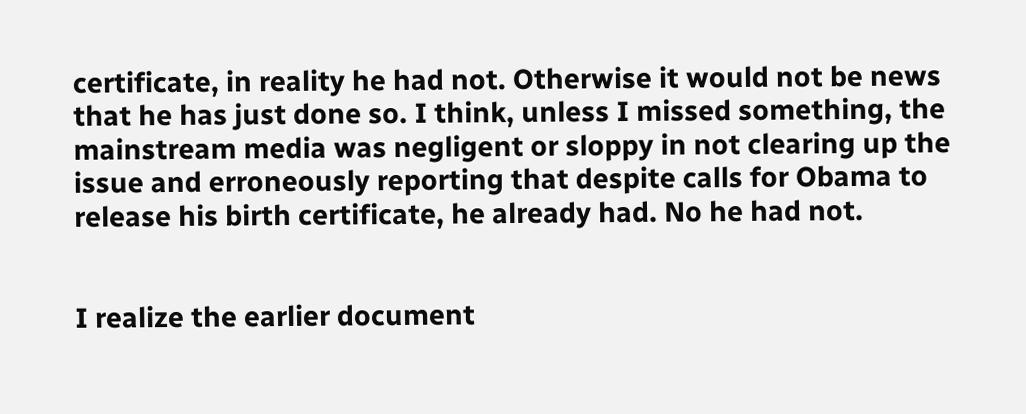certificate, in reality he had not. Otherwise it would not be news that he has just done so. I think, unless I missed something, the mainstream media was negligent or sloppy in not clearing up the issue and erroneously reporting that despite calls for Obama to release his birth certificate, he already had. No he had not.


I realize the earlier document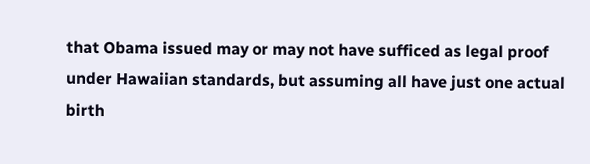that Obama issued may or may not have sufficed as legal proof under Hawaiian standards, but assuming all have just one actual birth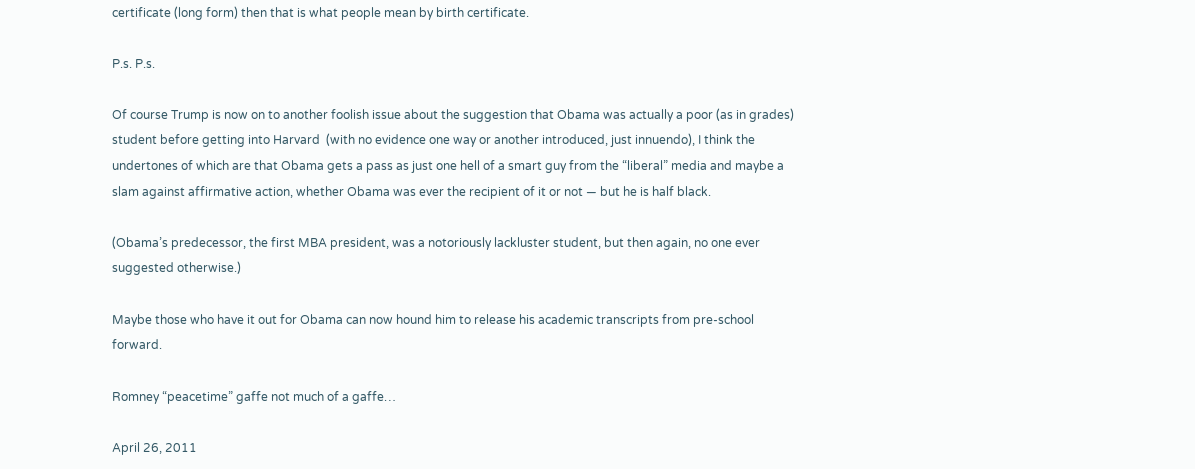certificate (long form) then that is what people mean by birth certificate.

P.s. P.s.

Of course Trump is now on to another foolish issue about the suggestion that Obama was actually a poor (as in grades) student before getting into Harvard  (with no evidence one way or another introduced, just innuendo), I think the undertones of which are that Obama gets a pass as just one hell of a smart guy from the “liberal” media and maybe a slam against affirmative action, whether Obama was ever the recipient of it or not — but he is half black.

(Obama’s predecessor, the first MBA president, was a notoriously lackluster student, but then again, no one ever suggested otherwise.)

Maybe those who have it out for Obama can now hound him to release his academic transcripts from pre-school forward.

Romney “peacetime” gaffe not much of a gaffe…

April 26, 2011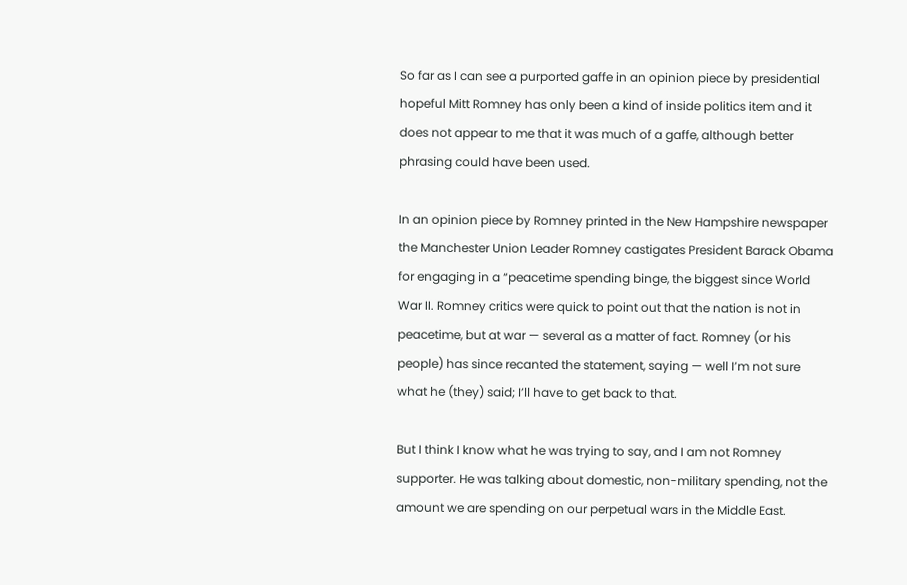So far as I can see a purported gaffe in an opinion piece by presidential hopeful Mitt Romney has only been a kind of inside politics item and it does not appear to me that it was much of a gaffe, although better phrasing could have been used.

In an opinion piece by Romney printed in the New Hampshire newspaper the Manchester Union Leader Romney castigates President Barack Obama for engaging in a “peacetime spending binge, the biggest since World War II. Romney critics were quick to point out that the nation is not in peacetime, but at war — several as a matter of fact. Romney (or his people) has since recanted the statement, saying — well I’m not sure what he (they) said; I’ll have to get back to that.

But I think I know what he was trying to say, and I am not Romney supporter. He was talking about domestic, non-military spending, not the amount we are spending on our perpetual wars in the Middle East.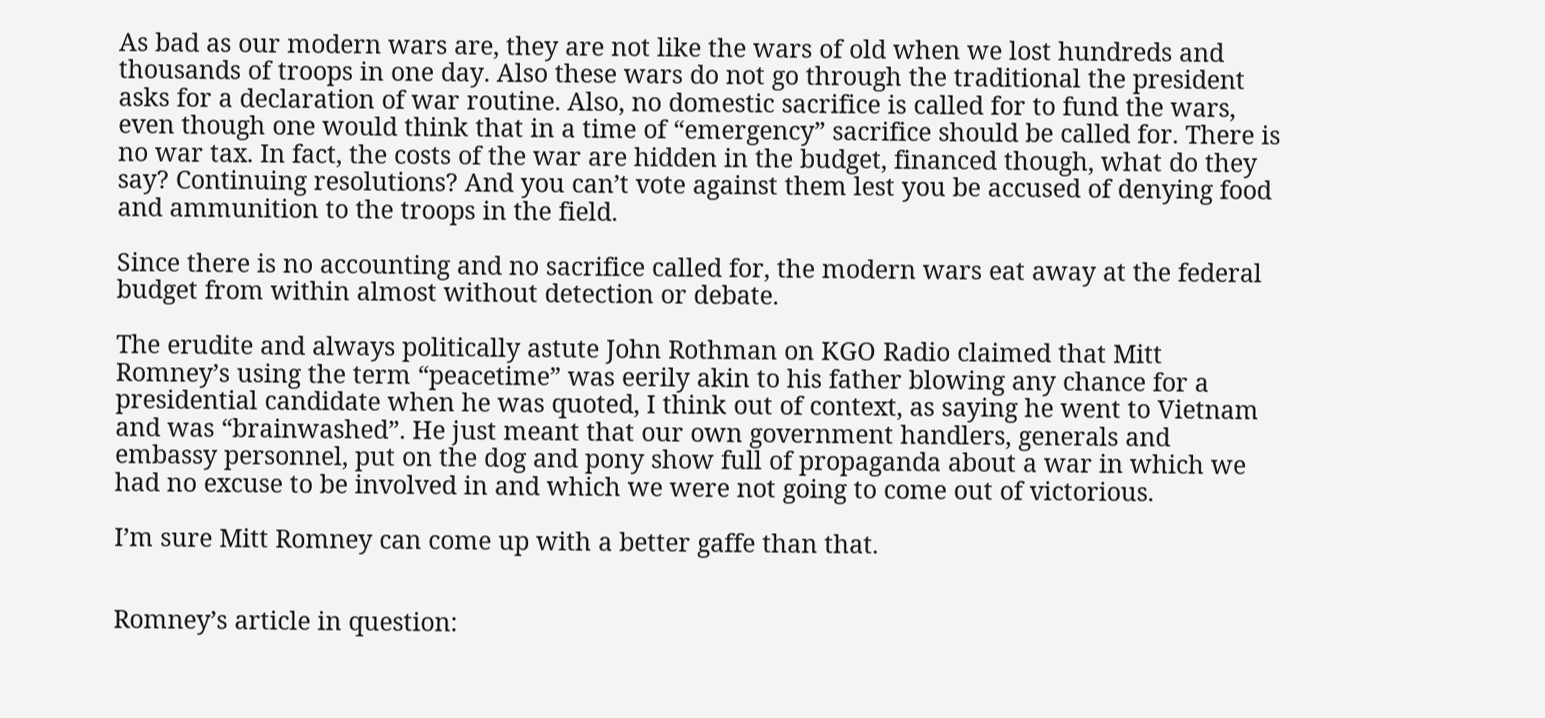As bad as our modern wars are, they are not like the wars of old when we lost hundreds and thousands of troops in one day. Also these wars do not go through the traditional the president asks for a declaration of war routine. Also, no domestic sacrifice is called for to fund the wars, even though one would think that in a time of “emergency” sacrifice should be called for. There is no war tax. In fact, the costs of the war are hidden in the budget, financed though, what do they say? Continuing resolutions? And you can’t vote against them lest you be accused of denying food and ammunition to the troops in the field.

Since there is no accounting and no sacrifice called for, the modern wars eat away at the federal budget from within almost without detection or debate.

The erudite and always politically astute John Rothman on KGO Radio claimed that Mitt Romney’s using the term “peacetime” was eerily akin to his father blowing any chance for a presidential candidate when he was quoted, I think out of context, as saying he went to Vietnam and was “brainwashed”. He just meant that our own government handlers, generals and embassy personnel, put on the dog and pony show full of propaganda about a war in which we had no excuse to be involved in and which we were not going to come out of victorious.

I’m sure Mitt Romney can come up with a better gaffe than that.


Romney’s article in question: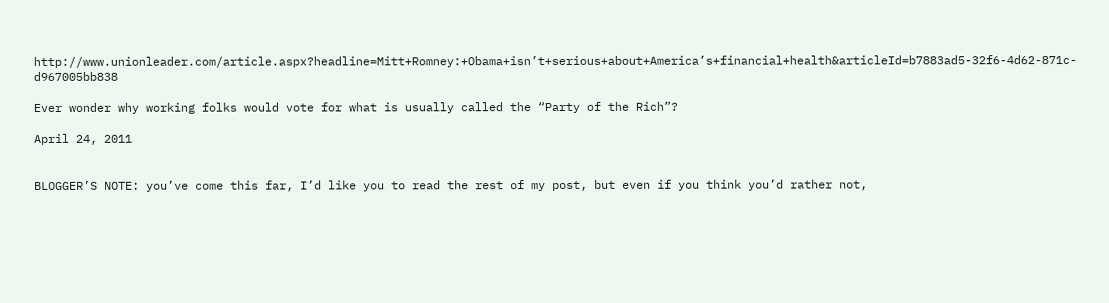http://www.unionleader.com/article.aspx?headline=Mitt+Romney:+Obama+isn’t+serious+about+America’s+financial+health&articleId=b7883ad5-32f6-4d62-871c-d967005bb838

Ever wonder why working folks would vote for what is usually called the “Party of the Rich”?

April 24, 2011


BLOGGER’S NOTE: you’ve come this far, I’d like you to read the rest of my post, but even if you think you’d rather not,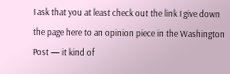I ask that you at least check out the link I give down the page here to an opinion piece in the Washington Post — it kind of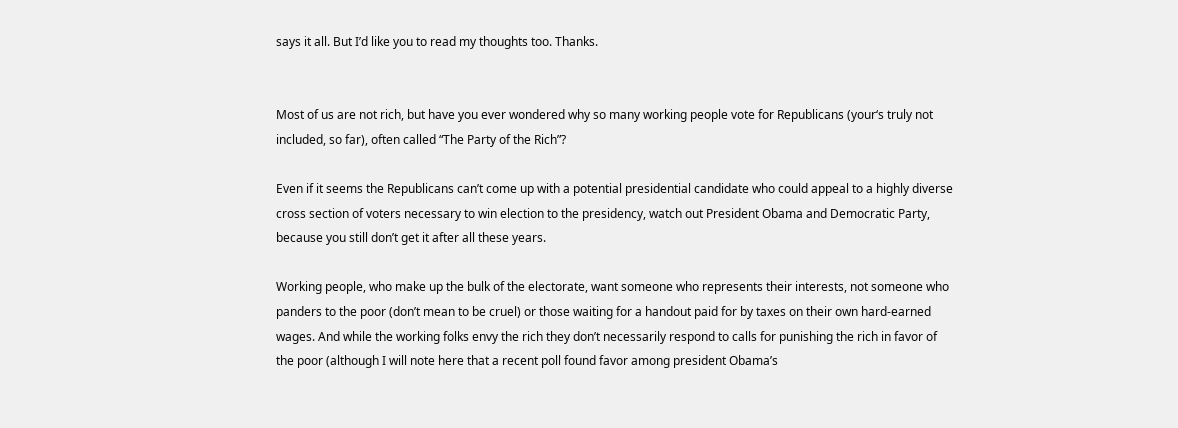says it all. But I’d like you to read my thoughts too. Thanks.


Most of us are not rich, but have you ever wondered why so many working people vote for Republicans (your‘s truly not included, so far), often called “The Party of the Rich”?

Even if it seems the Republicans can’t come up with a potential presidential candidate who could appeal to a highly diverse cross section of voters necessary to win election to the presidency, watch out President Obama and Democratic Party, because you still don’t get it after all these years.

Working people, who make up the bulk of the electorate, want someone who represents their interests, not someone who panders to the poor (don’t mean to be cruel) or those waiting for a handout paid for by taxes on their own hard-earned wages. And while the working folks envy the rich they don’t necessarily respond to calls for punishing the rich in favor of the poor (although I will note here that a recent poll found favor among president Obama’s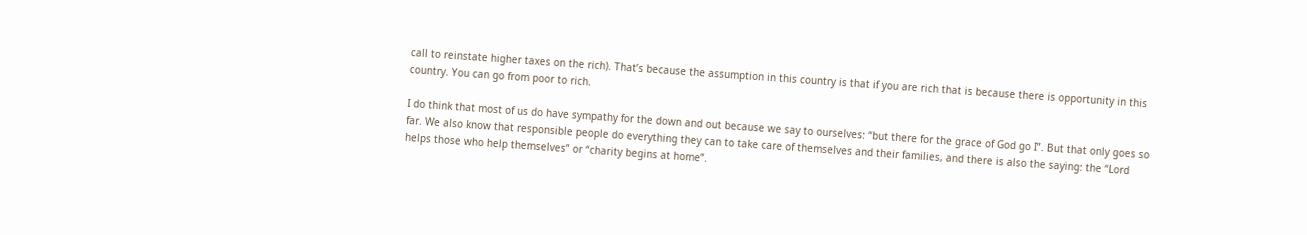call to reinstate higher taxes on the rich). That’s because the assumption in this country is that if you are rich that is because there is opportunity in this country. You can go from poor to rich.

I do think that most of us do have sympathy for the down and out because we say to ourselves: “but there for the grace of God go I”. But that only goes so far. We also know that responsible people do everything they can to take care of themselves and their families, and there is also the saying: the “Lord helps those who help themselves” or “charity begins at home”.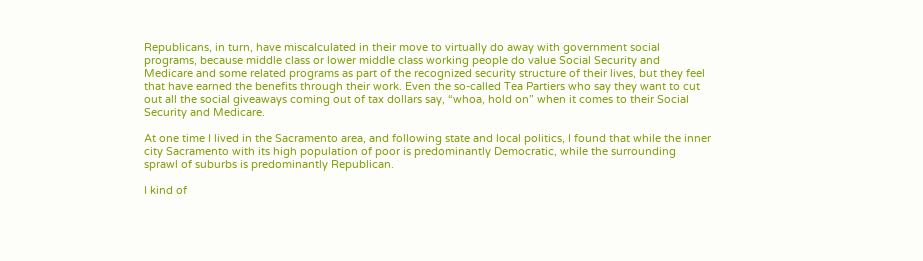Republicans, in turn, have miscalculated in their move to virtually do away with government social programs, because middle class or lower middle class working people do value Social Security and Medicare and some related programs as part of the recognized security structure of their lives, but they feel that have earned the benefits through their work. Even the so-called Tea Partiers who say they want to cut out all the social giveaways coming out of tax dollars say, “whoa, hold on” when it comes to their Social Security and Medicare.

At one time I lived in the Sacramento area, and following state and local politics, I found that while the inner city Sacramento with its high population of poor is predominantly Democratic, while the surrounding sprawl of suburbs is predominantly Republican.

I kind of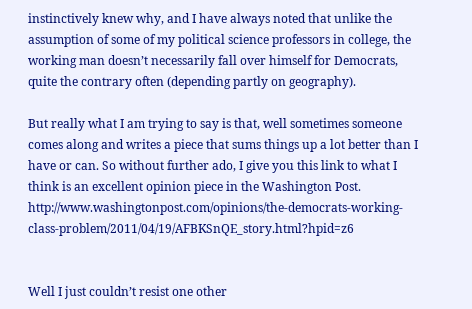instinctively knew why, and I have always noted that unlike the assumption of some of my political science professors in college, the working man doesn’t necessarily fall over himself for Democrats, quite the contrary often (depending partly on geography).

But really what I am trying to say is that, well sometimes someone comes along and writes a piece that sums things up a lot better than I have or can. So without further ado, I give you this link to what I think is an excellent opinion piece in the Washington Post. http://www.washingtonpost.com/opinions/the-democrats-working-class-problem/2011/04/19/AFBKSnQE_story.html?hpid=z6


Well I just couldn’t resist one other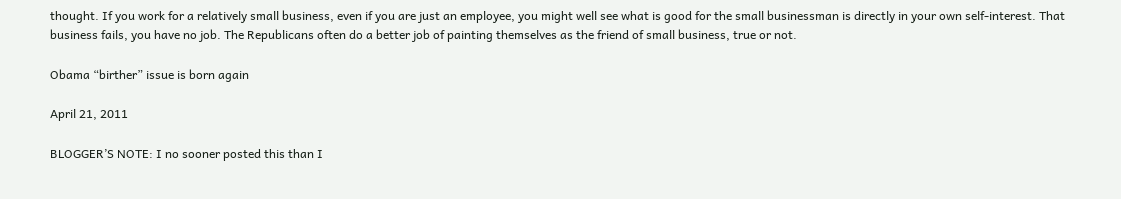thought. If you work for a relatively small business, even if you are just an employee, you might well see what is good for the small businessman is directly in your own self-interest. That business fails, you have no job. The Republicans often do a better job of painting themselves as the friend of small business, true or not.

Obama “birther” issue is born again

April 21, 2011

BLOGGER’S NOTE: I no sooner posted this than I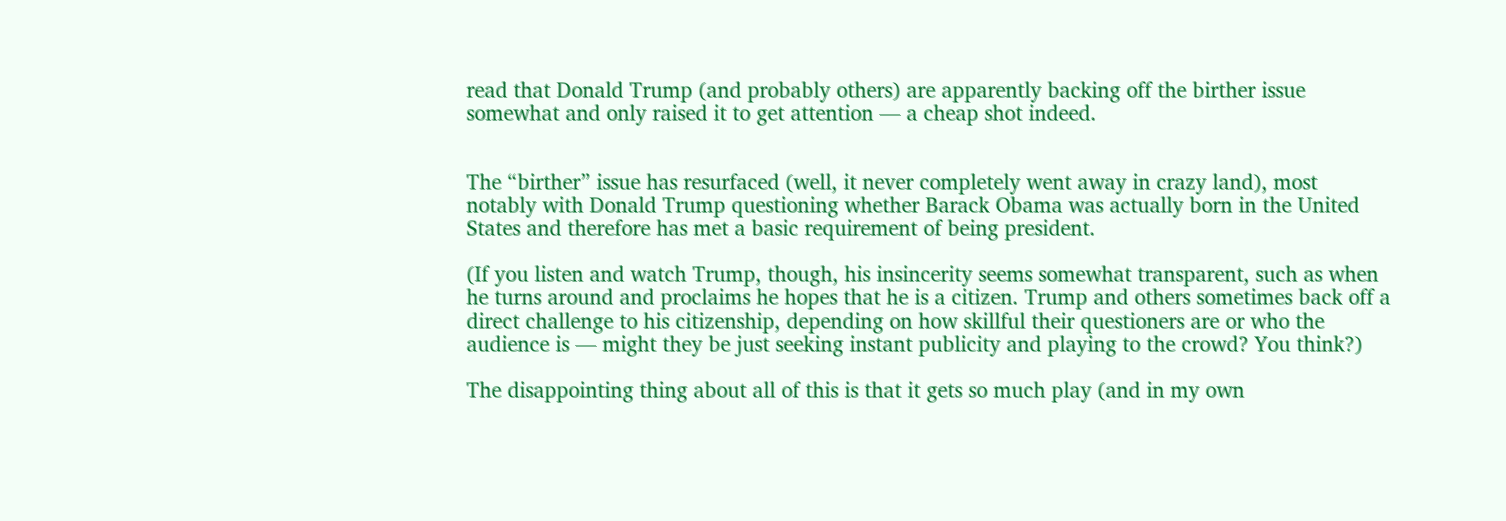read that Donald Trump (and probably others) are apparently backing off the birther issue somewhat and only raised it to get attention — a cheap shot indeed.


The “birther” issue has resurfaced (well, it never completely went away in crazy land), most notably with Donald Trump questioning whether Barack Obama was actually born in the United States and therefore has met a basic requirement of being president.

(If you listen and watch Trump, though, his insincerity seems somewhat transparent, such as when he turns around and proclaims he hopes that he is a citizen. Trump and others sometimes back off a direct challenge to his citizenship, depending on how skillful their questioners are or who the audience is — might they be just seeking instant publicity and playing to the crowd? You think?)

The disappointing thing about all of this is that it gets so much play (and in my own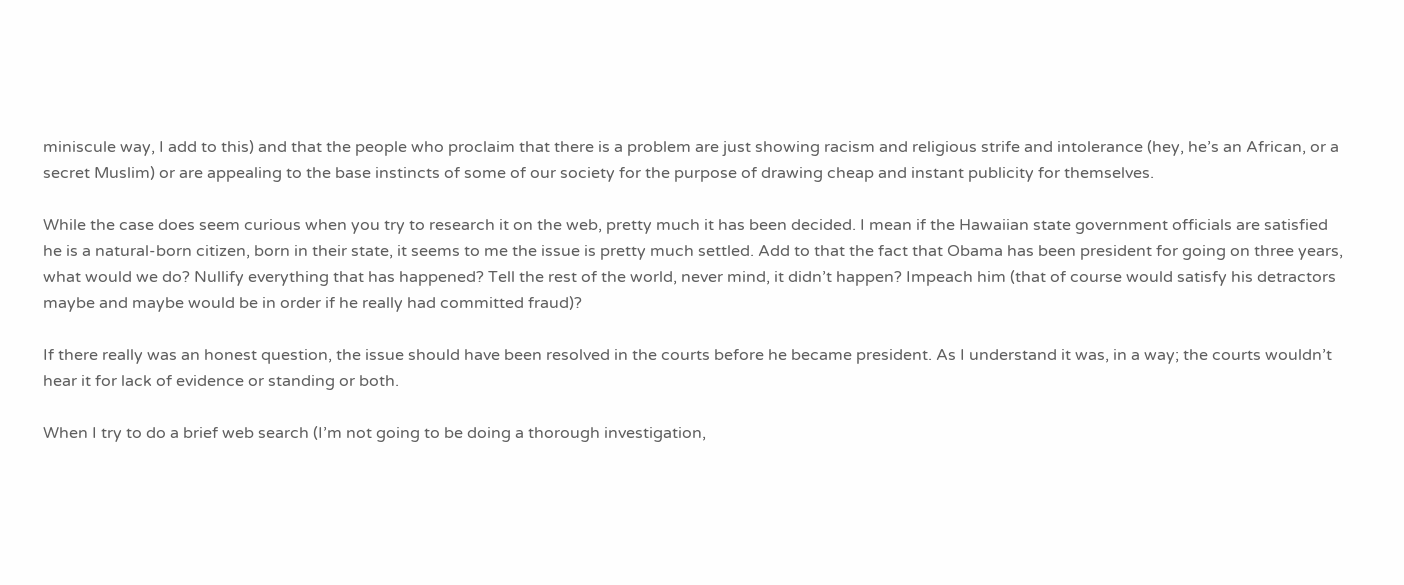miniscule way, I add to this) and that the people who proclaim that there is a problem are just showing racism and religious strife and intolerance (hey, he’s an African, or a secret Muslim) or are appealing to the base instincts of some of our society for the purpose of drawing cheap and instant publicity for themselves.

While the case does seem curious when you try to research it on the web, pretty much it has been decided. I mean if the Hawaiian state government officials are satisfied he is a natural-born citizen, born in their state, it seems to me the issue is pretty much settled. Add to that the fact that Obama has been president for going on three years, what would we do? Nullify everything that has happened? Tell the rest of the world, never mind, it didn’t happen? Impeach him (that of course would satisfy his detractors maybe and maybe would be in order if he really had committed fraud)?

If there really was an honest question, the issue should have been resolved in the courts before he became president. As I understand it was, in a way; the courts wouldn’t hear it for lack of evidence or standing or both.

When I try to do a brief web search (I’m not going to be doing a thorough investigation,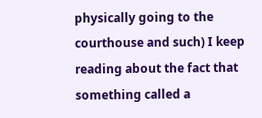physically going to the courthouse and such) I keep reading about the fact that something called a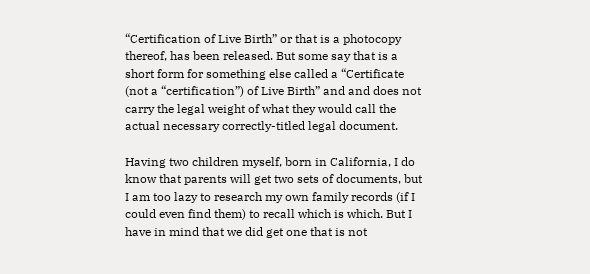“Certification of Live Birth” or that is a photocopy thereof, has been released. But some say that is a short form for something else called a “Certificate (not a “certification”) of Live Birth” and and does not carry the legal weight of what they would call the  actual necessary correctly-titled legal document.

Having two children myself, born in California, I do know that parents will get two sets of documents, but I am too lazy to research my own family records (if I could even find them) to recall which is which. But I have in mind that we did get one that is not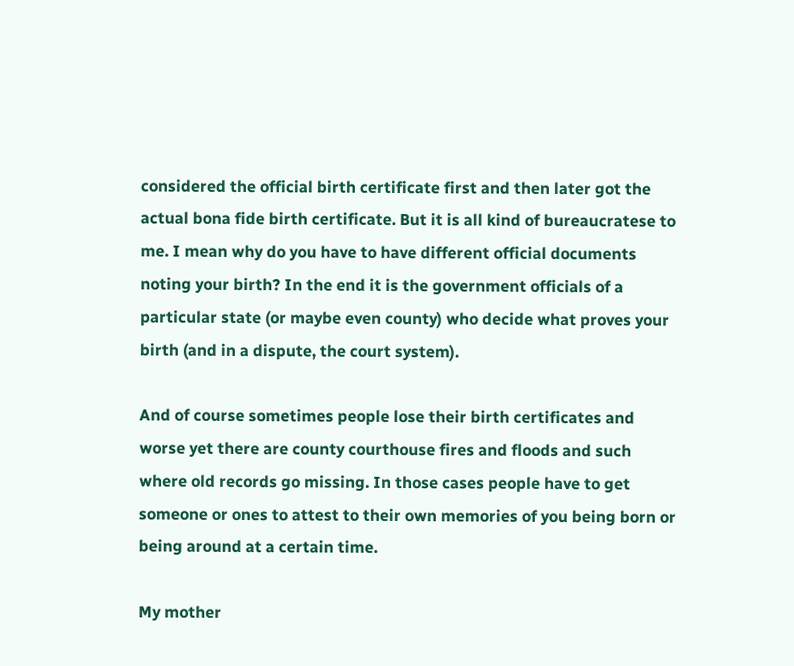considered the official birth certificate first and then later got the actual bona fide birth certificate. But it is all kind of bureaucratese to me. I mean why do you have to have different official documents noting your birth? In the end it is the government officials of a particular state (or maybe even county) who decide what proves your birth (and in a dispute, the court system).

And of course sometimes people lose their birth certificates and worse yet there are county courthouse fires and floods and such where old records go missing. In those cases people have to get someone or ones to attest to their own memories of you being born or being around at a certain time.

My mother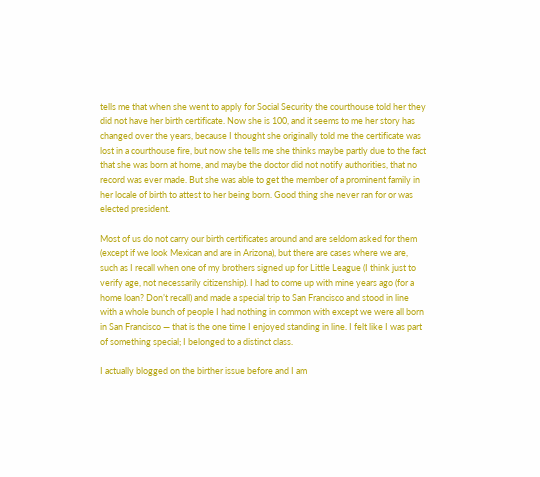tells me that when she went to apply for Social Security the courthouse told her they did not have her birth certificate. Now she is 100, and it seems to me her story has changed over the years, because I thought she originally told me the certificate was lost in a courthouse fire, but now she tells me she thinks maybe partly due to the fact that she was born at home, and maybe the doctor did not notify authorities, that no record was ever made. But she was able to get the member of a prominent family in her locale of birth to attest to her being born. Good thing she never ran for or was elected president.

Most of us do not carry our birth certificates around and are seldom asked for them (except if we look Mexican and are in Arizona), but there are cases where we are, such as I recall when one of my brothers signed up for Little League (I think just to verify age, not necessarily citizenship). I had to come up with mine years ago (for a home loan? Don’t recall) and made a special trip to San Francisco and stood in line with a whole bunch of people I had nothing in common with except we were all born in San Francisco — that is the one time I enjoyed standing in line. I felt like I was part of something special; I belonged to a distinct class.

I actually blogged on the birther issue before and I am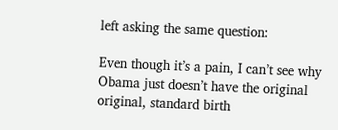left asking the same question:

Even though it’s a pain, I can’t see why Obama just doesn’t have the original original, standard birth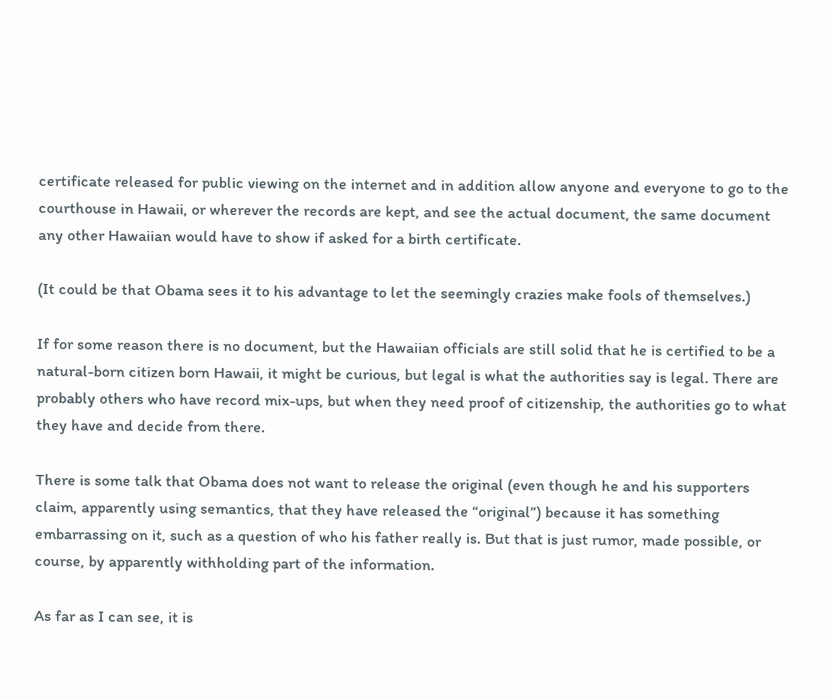certificate released for public viewing on the internet and in addition allow anyone and everyone to go to the courthouse in Hawaii, or wherever the records are kept, and see the actual document, the same document any other Hawaiian would have to show if asked for a birth certificate.

(It could be that Obama sees it to his advantage to let the seemingly crazies make fools of themselves.)

If for some reason there is no document, but the Hawaiian officials are still solid that he is certified to be a natural-born citizen born Hawaii, it might be curious, but legal is what the authorities say is legal. There are probably others who have record mix-ups, but when they need proof of citizenship, the authorities go to what they have and decide from there.

There is some talk that Obama does not want to release the original (even though he and his supporters claim, apparently using semantics, that they have released the “original”) because it has something embarrassing on it, such as a question of who his father really is. But that is just rumor, made possible, or course, by apparently withholding part of the information.

As far as I can see, it is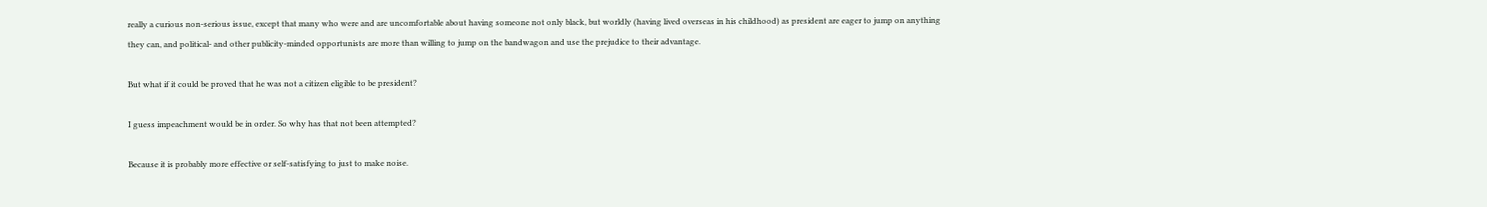really a curious non-serious issue, except that many who were and are uncomfortable about having someone not only black, but worldly (having lived overseas in his childhood) as president are eager to jump on anything they can, and political- and other publicity-minded opportunists are more than willing to jump on the bandwagon and use the prejudice to their advantage.

But what if it could be proved that he was not a citizen eligible to be president?

I guess impeachment would be in order. So why has that not been attempted?

Because it is probably more effective or self-satisfying to just to make noise.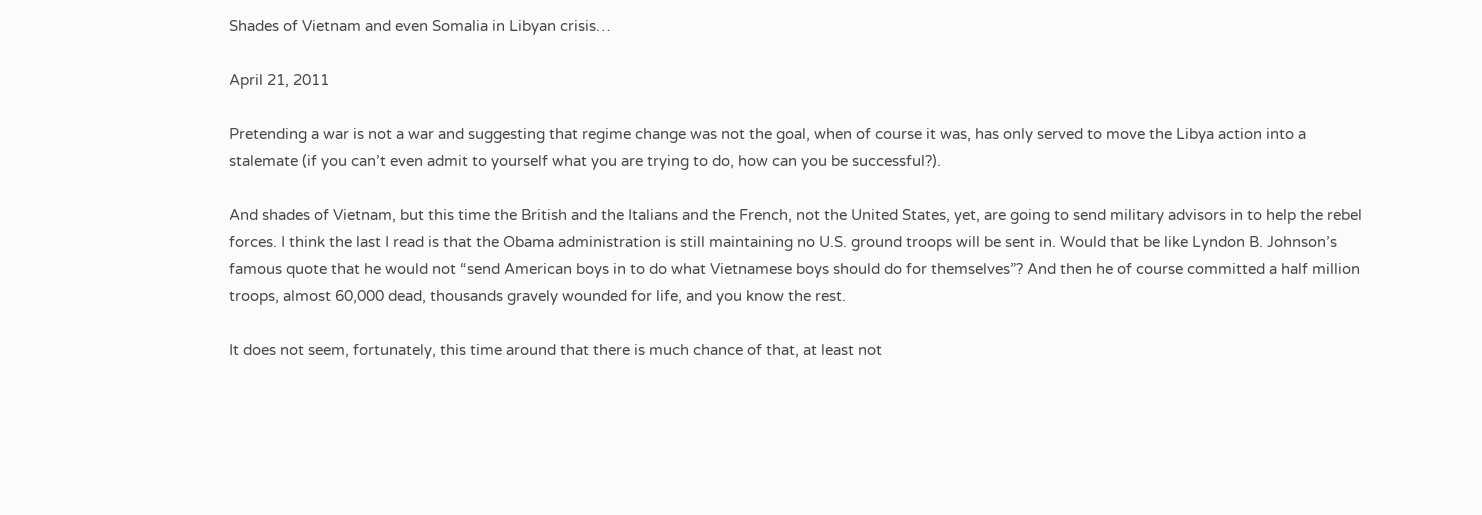Shades of Vietnam and even Somalia in Libyan crisis…

April 21, 2011

Pretending a war is not a war and suggesting that regime change was not the goal, when of course it was, has only served to move the Libya action into a stalemate (if you can’t even admit to yourself what you are trying to do, how can you be successful?).

And shades of Vietnam, but this time the British and the Italians and the French, not the United States, yet, are going to send military advisors in to help the rebel forces. I think the last I read is that the Obama administration is still maintaining no U.S. ground troops will be sent in. Would that be like Lyndon B. Johnson’s famous quote that he would not “send American boys in to do what Vietnamese boys should do for themselves”? And then he of course committed a half million troops, almost 60,000 dead, thousands gravely wounded for life, and you know the rest.

It does not seem, fortunately, this time around that there is much chance of that, at least not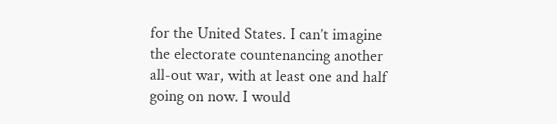for the United States. I can’t imagine the electorate countenancing another all-out war, with at least one and half going on now. I would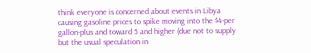think everyone is concerned about events in Libya causing gasoline prices to spike moving into the $4-per gallon-plus and toward 5 and higher (due not to supply but the usual speculation in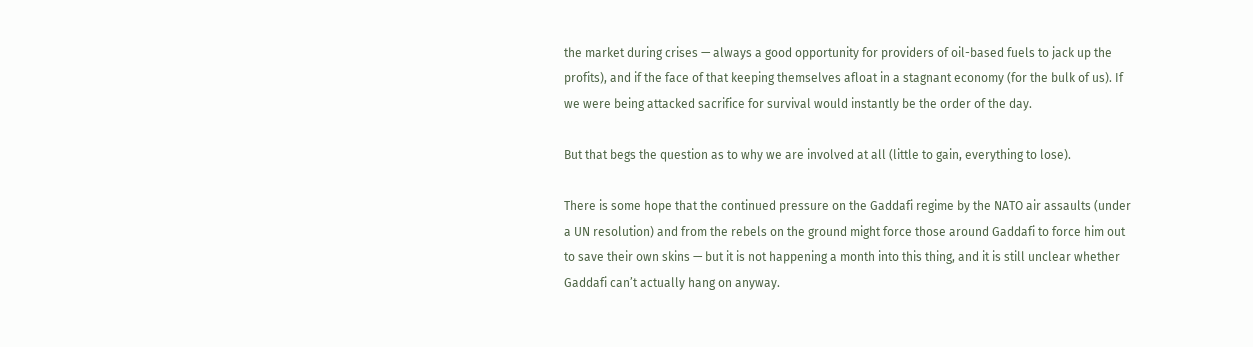the market during crises — always a good opportunity for providers of oil-based fuels to jack up the profits), and if the face of that keeping themselves afloat in a stagnant economy (for the bulk of us). If we were being attacked sacrifice for survival would instantly be the order of the day.

But that begs the question as to why we are involved at all (little to gain, everything to lose).

There is some hope that the continued pressure on the Gaddafi regime by the NATO air assaults (under a UN resolution) and from the rebels on the ground might force those around Gaddafi to force him out to save their own skins — but it is not happening a month into this thing, and it is still unclear whether Gaddafi can’t actually hang on anyway.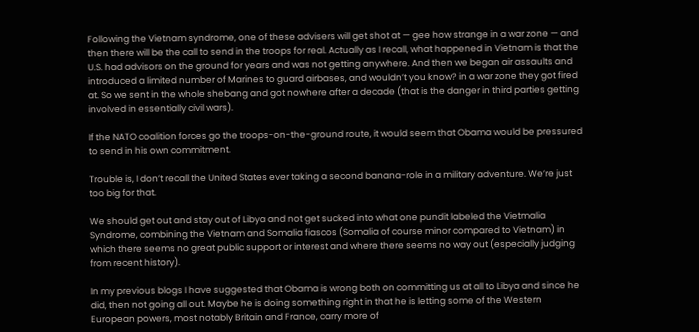Following the Vietnam syndrome, one of these advisers will get shot at — gee how strange in a war zone — and then there will be the call to send in the troops for real. Actually as I recall, what happened in Vietnam is that the U.S. had advisors on the ground for years and was not getting anywhere. And then we began air assaults and introduced a limited number of Marines to guard airbases, and wouldn’t you know? in a war zone they got fired at. So we sent in the whole shebang and got nowhere after a decade (that is the danger in third parties getting involved in essentially civil wars).

If the NATO coalition forces go the troops-on-the-ground route, it would seem that Obama would be pressured to send in his own commitment.

Trouble is, I don’t recall the United States ever taking a second banana-role in a military adventure. We’re just too big for that.

We should get out and stay out of Libya and not get sucked into what one pundit labeled the Vietmalia Syndrome, combining the Vietnam and Somalia fiascos (Somalia of course minor compared to Vietnam) in which there seems no great public support or interest and where there seems no way out (especially judging from recent history).

In my previous blogs I have suggested that Obama is wrong both on committing us at all to Libya and since he did, then not going all out. Maybe he is doing something right in that he is letting some of the Western European powers, most notably Britain and France, carry more of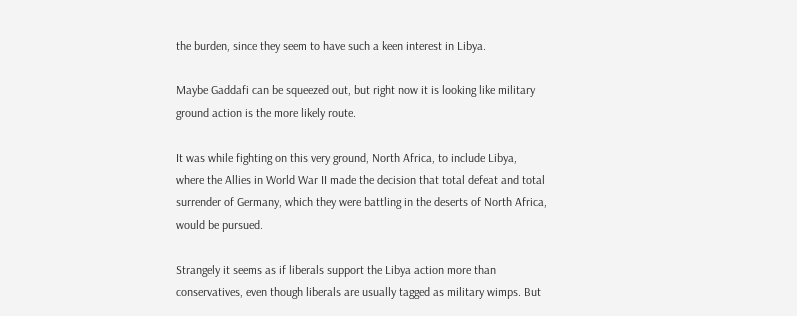the burden, since they seem to have such a keen interest in Libya.

Maybe Gaddafi can be squeezed out, but right now it is looking like military ground action is the more likely route.

It was while fighting on this very ground, North Africa, to include Libya, where the Allies in World War II made the decision that total defeat and total surrender of Germany, which they were battling in the deserts of North Africa, would be pursued.

Strangely it seems as if liberals support the Libya action more than conservatives, even though liberals are usually tagged as military wimps. But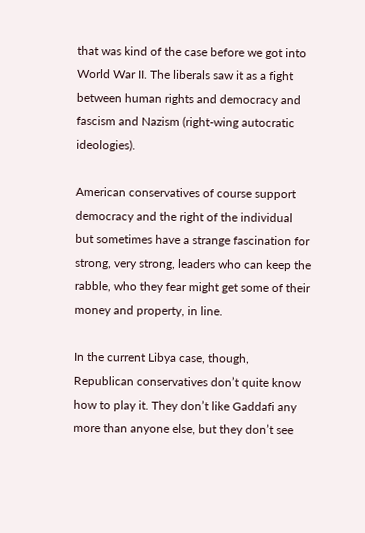that was kind of the case before we got into World War II. The liberals saw it as a fight between human rights and democracy and fascism and Nazism (right-wing autocratic ideologies).

American conservatives of course support democracy and the right of the individual but sometimes have a strange fascination for strong, very strong, leaders who can keep the rabble, who they fear might get some of their money and property, in line.

In the current Libya case, though, Republican conservatives don’t quite know how to play it. They don’t like Gaddafi any more than anyone else, but they don’t see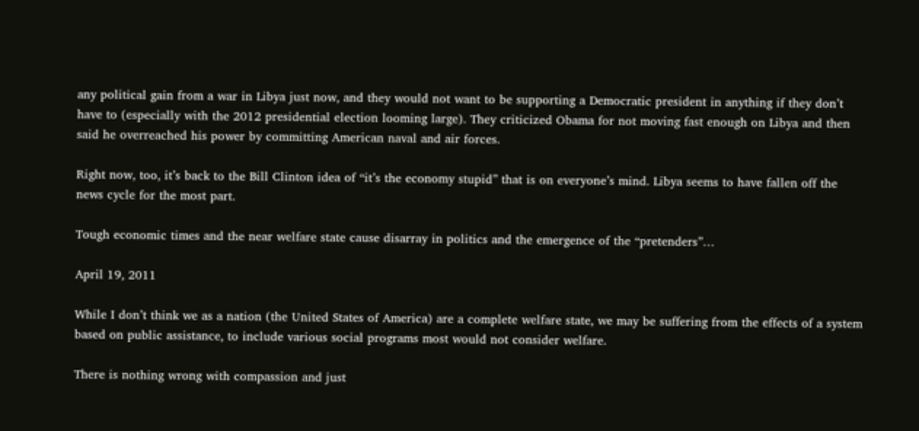any political gain from a war in Libya just now, and they would not want to be supporting a Democratic president in anything if they don’t have to (especially with the 2012 presidential election looming large). They criticized Obama for not moving fast enough on Libya and then said he overreached his power by committing American naval and air forces.

Right now, too, it’s back to the Bill Clinton idea of “it’s the economy stupid” that is on everyone’s mind. Libya seems to have fallen off the news cycle for the most part.

Tough economic times and the near welfare state cause disarray in politics and the emergence of the “pretenders”…

April 19, 2011

While I don’t think we as a nation (the United States of America) are a complete welfare state, we may be suffering from the effects of a system based on public assistance, to include various social programs most would not consider welfare.

There is nothing wrong with compassion and just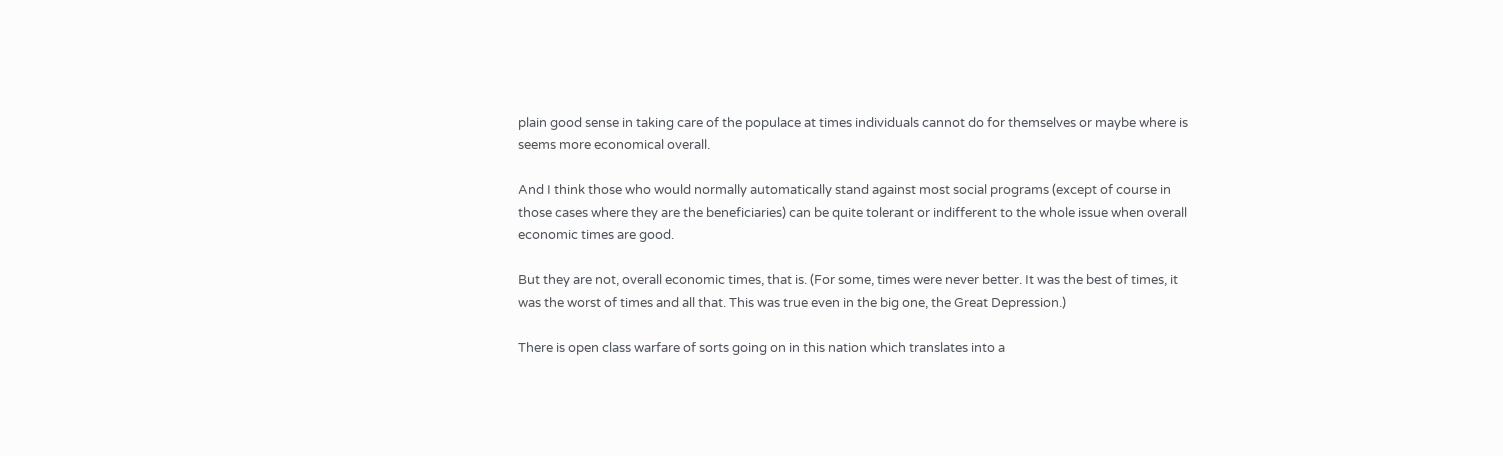plain good sense in taking care of the populace at times individuals cannot do for themselves or maybe where is seems more economical overall.

And I think those who would normally automatically stand against most social programs (except of course in those cases where they are the beneficiaries) can be quite tolerant or indifferent to the whole issue when overall economic times are good.

But they are not, overall economic times, that is. (For some, times were never better. It was the best of times, it was the worst of times and all that. This was true even in the big one, the Great Depression.)

There is open class warfare of sorts going on in this nation which translates into a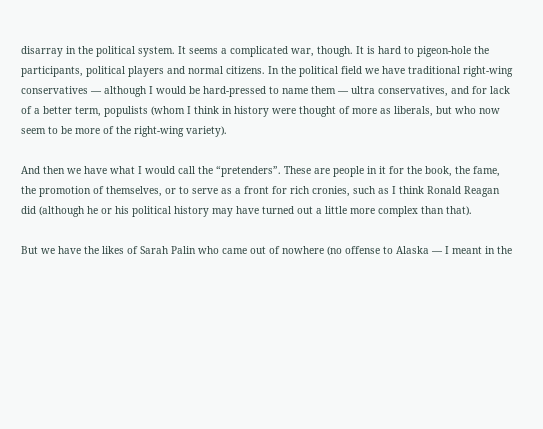disarray in the political system. It seems a complicated war, though. It is hard to pigeon-hole the participants, political players and normal citizens. In the political field we have traditional right-wing conservatives — although I would be hard-pressed to name them — ultra conservatives, and for lack of a better term, populists (whom I think in history were thought of more as liberals, but who now seem to be more of the right-wing variety).

And then we have what I would call the “pretenders”. These are people in it for the book, the fame, the promotion of themselves, or to serve as a front for rich cronies, such as I think Ronald Reagan did (although he or his political history may have turned out a little more complex than that).

But we have the likes of Sarah Palin who came out of nowhere (no offense to Alaska — I meant in the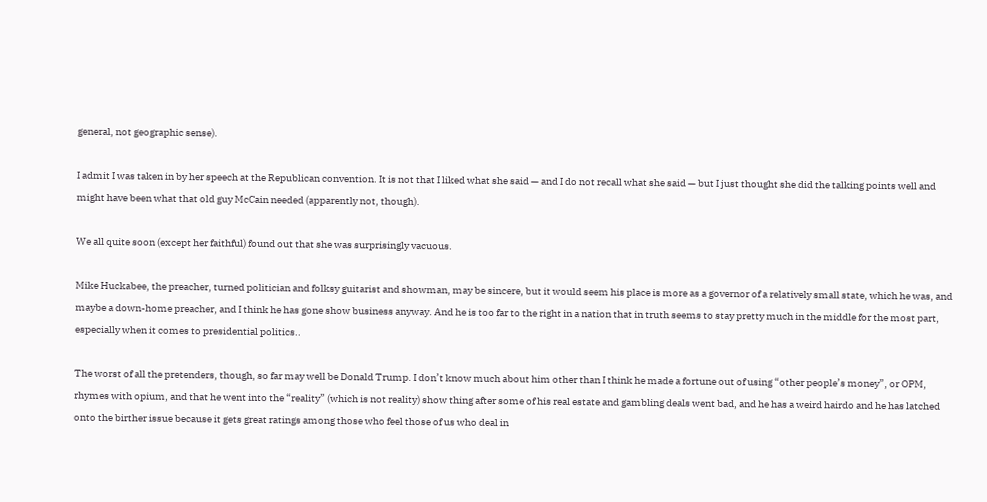general, not geographic sense).

I admit I was taken in by her speech at the Republican convention. It is not that I liked what she said — and I do not recall what she said — but I just thought she did the talking points well and might have been what that old guy McCain needed (apparently not, though).

We all quite soon (except her faithful) found out that she was surprisingly vacuous.

Mike Huckabee, the preacher, turned politician and folksy guitarist and showman, may be sincere, but it would seem his place is more as a governor of a relatively small state, which he was, and maybe a down-home preacher, and I think he has gone show business anyway. And he is too far to the right in a nation that in truth seems to stay pretty much in the middle for the most part, especially when it comes to presidential politics..

The worst of all the pretenders, though, so far may well be Donald Trump. I don’t know much about him other than I think he made a fortune out of using “other people’s money”, or OPM, rhymes with opium, and that he went into the “reality” (which is not reality) show thing after some of his real estate and gambling deals went bad, and he has a weird hairdo and he has latched onto the birther issue because it gets great ratings among those who feel those of us who deal in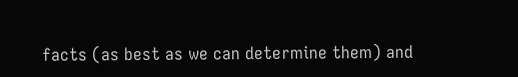facts (as best as we can determine them) and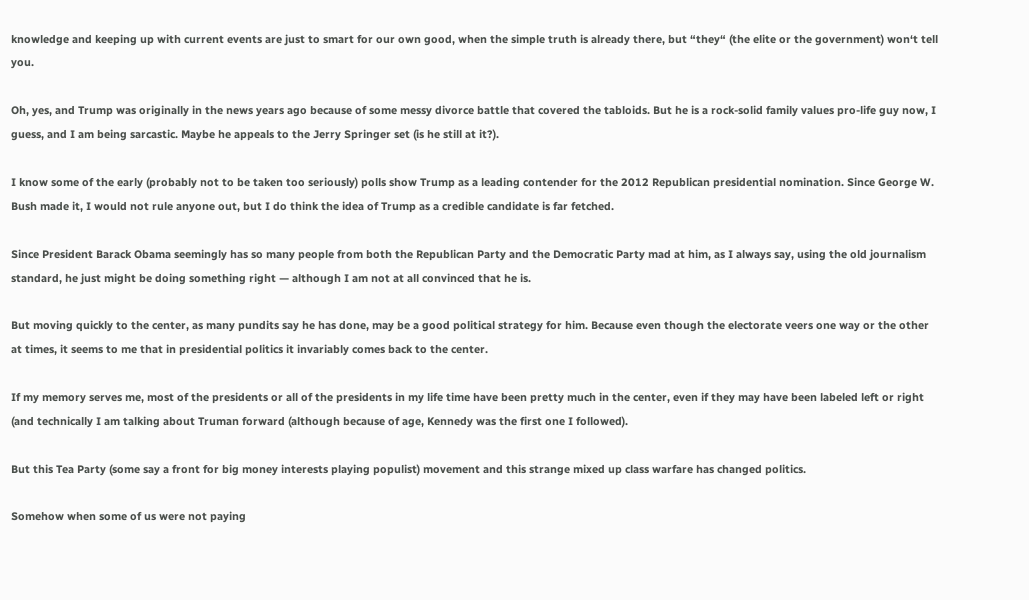knowledge and keeping up with current events are just to smart for our own good, when the simple truth is already there, but “they“ (the elite or the government) won‘t tell you.

Oh, yes, and Trump was originally in the news years ago because of some messy divorce battle that covered the tabloids. But he is a rock-solid family values pro-life guy now, I guess, and I am being sarcastic. Maybe he appeals to the Jerry Springer set (is he still at it?).

I know some of the early (probably not to be taken too seriously) polls show Trump as a leading contender for the 2012 Republican presidential nomination. Since George W. Bush made it, I would not rule anyone out, but I do think the idea of Trump as a credible candidate is far fetched.

Since President Barack Obama seemingly has so many people from both the Republican Party and the Democratic Party mad at him, as I always say, using the old journalism standard, he just might be doing something right — although I am not at all convinced that he is.

But moving quickly to the center, as many pundits say he has done, may be a good political strategy for him. Because even though the electorate veers one way or the other at times, it seems to me that in presidential politics it invariably comes back to the center.

If my memory serves me, most of the presidents or all of the presidents in my life time have been pretty much in the center, even if they may have been labeled left or right (and technically I am talking about Truman forward (although because of age, Kennedy was the first one I followed).

But this Tea Party (some say a front for big money interests playing populist) movement and this strange mixed up class warfare has changed politics.

Somehow when some of us were not paying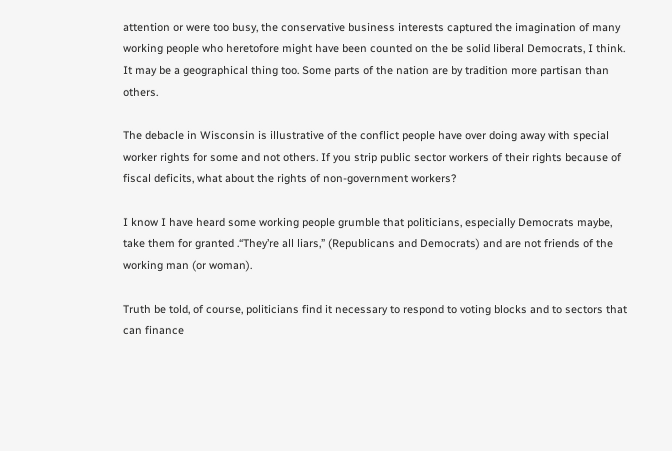attention or were too busy, the conservative business interests captured the imagination of many working people who heretofore might have been counted on the be solid liberal Democrats, I think. It may be a geographical thing too. Some parts of the nation are by tradition more partisan than others.

The debacle in Wisconsin is illustrative of the conflict people have over doing away with special worker rights for some and not others. If you strip public sector workers of their rights because of fiscal deficits, what about the rights of non-government workers?

I know I have heard some working people grumble that politicians, especially Democrats maybe, take them for granted .“They’re all liars,” (Republicans and Democrats) and are not friends of the working man (or woman).

Truth be told, of course, politicians find it necessary to respond to voting blocks and to sectors that can finance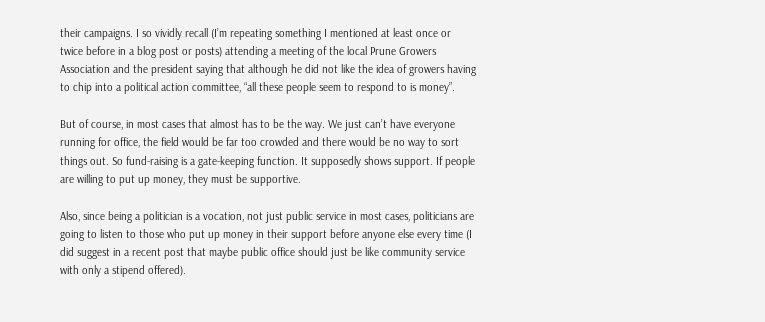their campaigns. I so vividly recall (I’m repeating something I mentioned at least once or twice before in a blog post or posts) attending a meeting of the local Prune Growers Association and the president saying that although he did not like the idea of growers having to chip into a political action committee, “all these people seem to respond to is money”.

But of course, in most cases that almost has to be the way. We just can’t have everyone running for office, the field would be far too crowded and there would be no way to sort things out. So fund-raising is a gate-keeping function. It supposedly shows support. If people are willing to put up money, they must be supportive.

Also, since being a politician is a vocation, not just public service in most cases, politicians are going to listen to those who put up money in their support before anyone else every time (I did suggest in a recent post that maybe public office should just be like community service with only a stipend offered).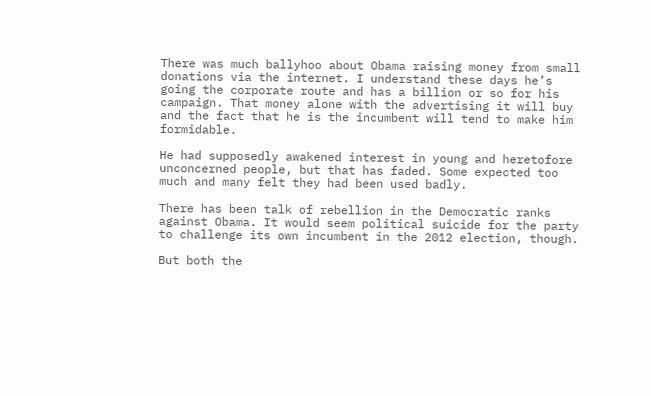There was much ballyhoo about Obama raising money from small donations via the internet. I understand these days he’s going the corporate route and has a billion or so for his campaign. That money alone with the advertising it will buy and the fact that he is the incumbent will tend to make him formidable.

He had supposedly awakened interest in young and heretofore unconcerned people, but that has faded. Some expected too much and many felt they had been used badly.

There has been talk of rebellion in the Democratic ranks against Obama. It would seem political suicide for the party to challenge its own incumbent in the 2012 election, though.

But both the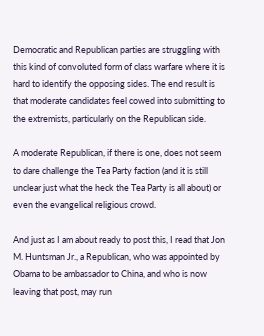Democratic and Republican parties are struggling with this kind of convoluted form of class warfare where it is hard to identify the opposing sides. The end result is that moderate candidates feel cowed into submitting to the extremists, particularly on the Republican side.

A moderate Republican, if there is one, does not seem to dare challenge the Tea Party faction (and it is still unclear just what the heck the Tea Party is all about) or even the evangelical religious crowd.

And just as I am about ready to post this, I read that Jon M. Huntsman Jr., a Republican, who was appointed by Obama to be ambassador to China, and who is now leaving that post, may run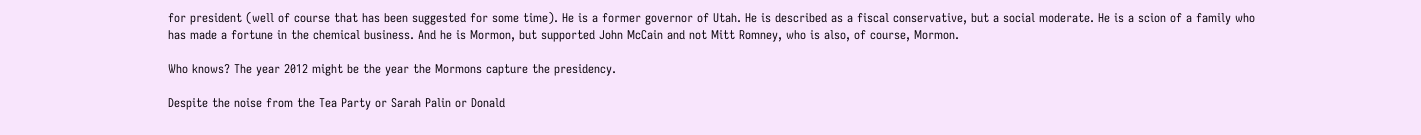for president (well of course that has been suggested for some time). He is a former governor of Utah. He is described as a fiscal conservative, but a social moderate. He is a scion of a family who has made a fortune in the chemical business. And he is Mormon, but supported John McCain and not Mitt Romney, who is also, of course, Mormon.

Who knows? The year 2012 might be the year the Mormons capture the presidency.

Despite the noise from the Tea Party or Sarah Palin or Donald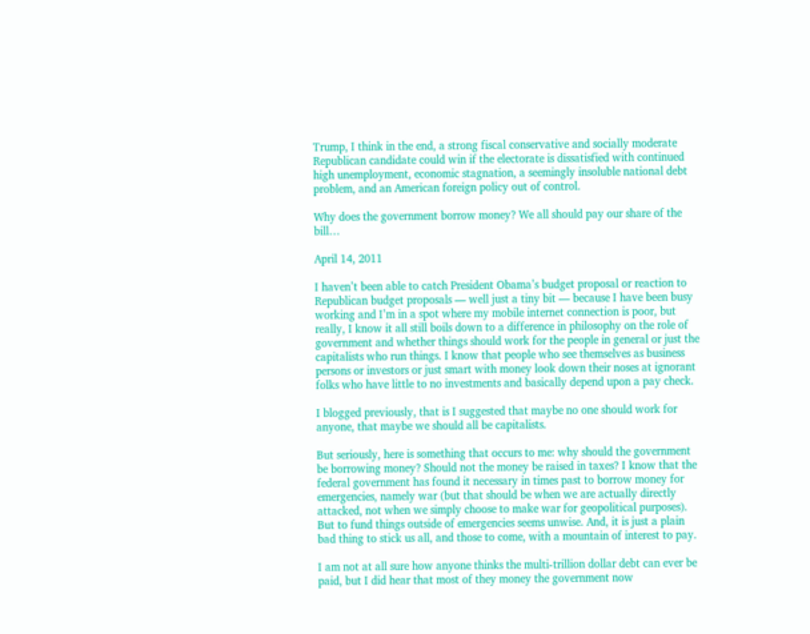Trump, I think in the end, a strong fiscal conservative and socially moderate Republican candidate could win if the electorate is dissatisfied with continued high unemployment, economic stagnation, a seemingly insoluble national debt problem, and an American foreign policy out of control.

Why does the government borrow money? We all should pay our share of the bill…

April 14, 2011

I haven’t been able to catch President Obama’s budget proposal or reaction to Republican budget proposals — well just a tiny bit — because I have been busy working and I’m in a spot where my mobile internet connection is poor, but really, I know it all still boils down to a difference in philosophy on the role of government and whether things should work for the people in general or just the capitalists who run things. I know that people who see themselves as business persons or investors or just smart with money look down their noses at ignorant folks who have little to no investments and basically depend upon a pay check.

I blogged previously, that is I suggested that maybe no one should work for anyone, that maybe we should all be capitalists.

But seriously, here is something that occurs to me: why should the government be borrowing money? Should not the money be raised in taxes? I know that the federal government has found it necessary in times past to borrow money for emergencies, namely war (but that should be when we are actually directly attacked, not when we simply choose to make war for geopolitical purposes). But to fund things outside of emergencies seems unwise. And, it is just a plain bad thing to stick us all, and those to come, with a mountain of interest to pay.

I am not at all sure how anyone thinks the multi-trillion dollar debt can ever be paid, but I did hear that most of they money the government now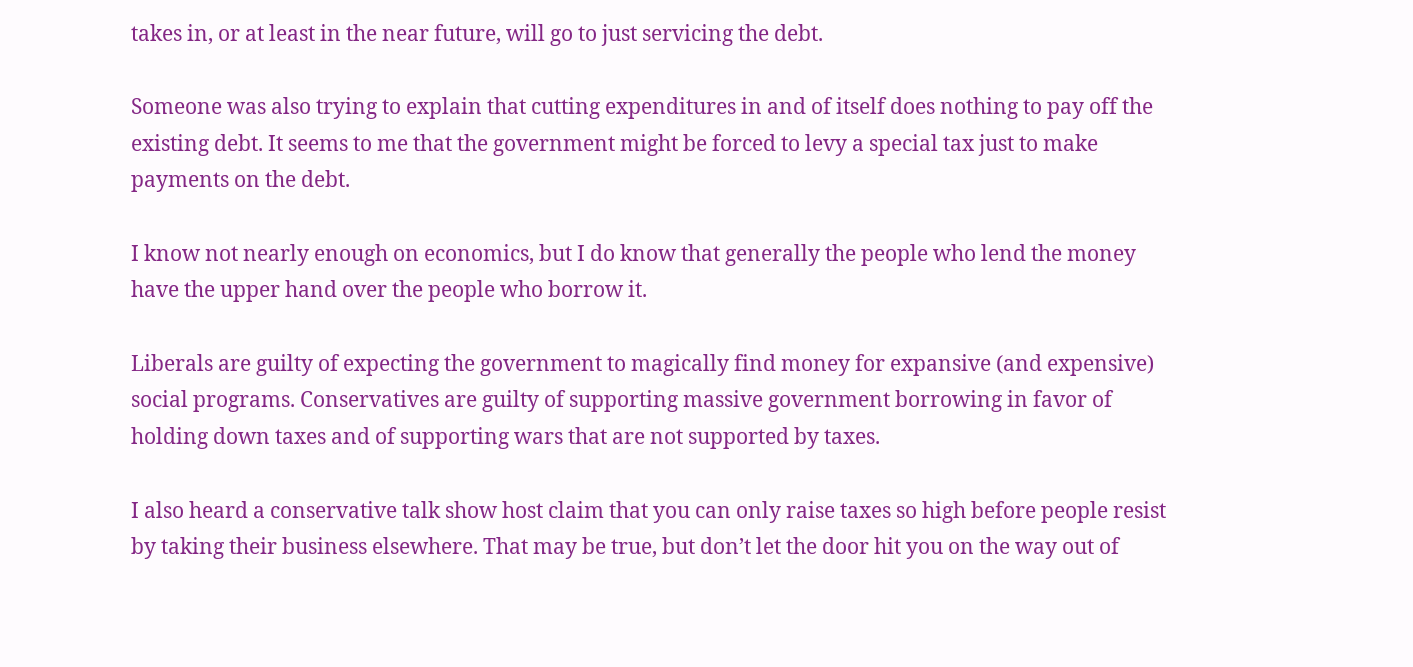takes in, or at least in the near future, will go to just servicing the debt.

Someone was also trying to explain that cutting expenditures in and of itself does nothing to pay off the existing debt. It seems to me that the government might be forced to levy a special tax just to make payments on the debt.

I know not nearly enough on economics, but I do know that generally the people who lend the money have the upper hand over the people who borrow it.

Liberals are guilty of expecting the government to magically find money for expansive (and expensive) social programs. Conservatives are guilty of supporting massive government borrowing in favor of holding down taxes and of supporting wars that are not supported by taxes.

I also heard a conservative talk show host claim that you can only raise taxes so high before people resist by taking their business elsewhere. That may be true, but don’t let the door hit you on the way out of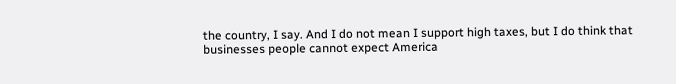the country, I say. And I do not mean I support high taxes, but I do think that businesses people cannot expect America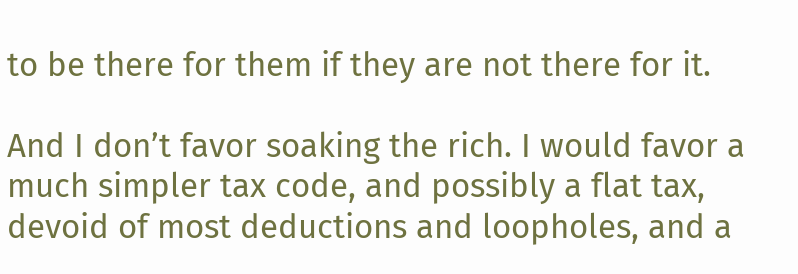to be there for them if they are not there for it.

And I don’t favor soaking the rich. I would favor a much simpler tax code, and possibly a flat tax, devoid of most deductions and loopholes, and a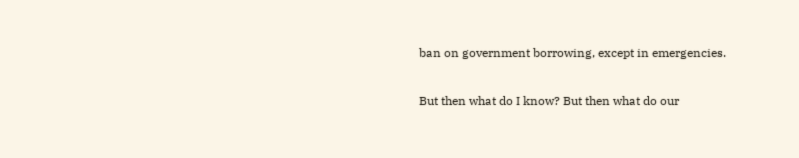ban on government borrowing, except in emergencies.

But then what do I know? But then what do our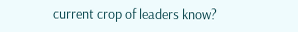current crop of leaders know?